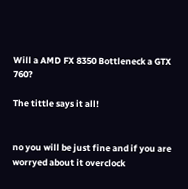Will a AMD FX 8350 Bottleneck a GTX 760?

The tittle says it all!


no you will be just fine and if you are worryed about it overclock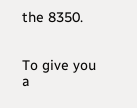the 8350.


To give you a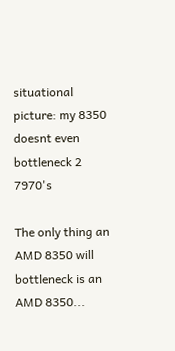situational picture: my 8350 doesnt even bottleneck 2 7970's

The only thing an AMD 8350 will bottleneck is an AMD 8350...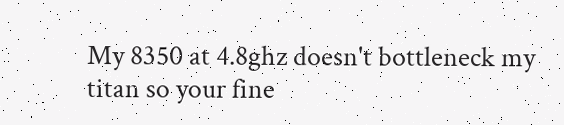My 8350 at 4.8ghz doesn't bottleneck my titan so your fine